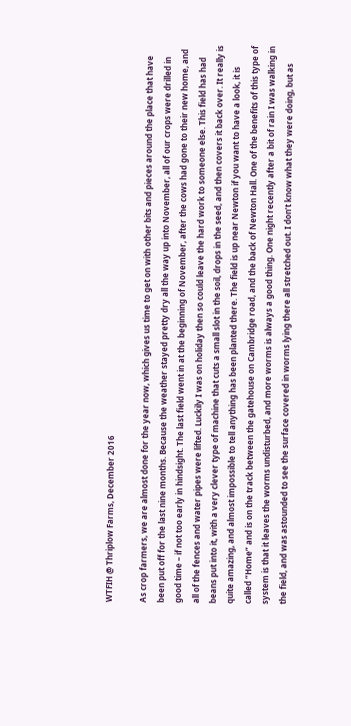WTFIH @ Thriplow Farms, December 2016

As crop farmers, we are almost done for the year now, which gives us time to get on with other bits and pieces around the place that have been put off for the last nine months. Because the weather stayed pretty dry all the way up into November, all of our crops were drilled in good time – if not too early in hindsight. The last field went in at the beginning of November, after the cows had gone to their new home, and all of the fences and water pipes were lifted. Luckily I was on holiday then so could leave the hard work to someone else. This field has had beans put into it, with a very clever type of machine that cuts a small slot in the soil, drops in the seed, and then covers it back over. It really is quite amazing, and almost impossible to tell anything has been planted there. The field is up near Newton if you want to have a look, it is called “Home” and is on the track between the gatehouse on Cambridge road, and the back of Newton Hall. One of the benefits of this type of system is that it leaves the worms undisturbed, and more worms is always a good thing. One night recently after a bit of rain I was walking in the field, and was astounded to see the surface covered in worms lying there all stretched out. I don’t know what they were doing, but as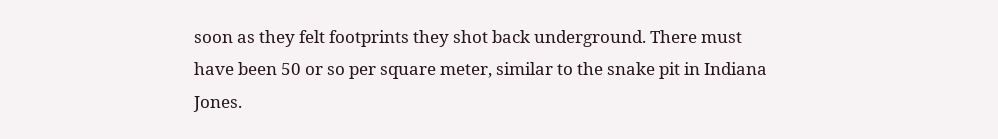soon as they felt footprints they shot back underground. There must have been 50 or so per square meter, similar to the snake pit in Indiana Jones.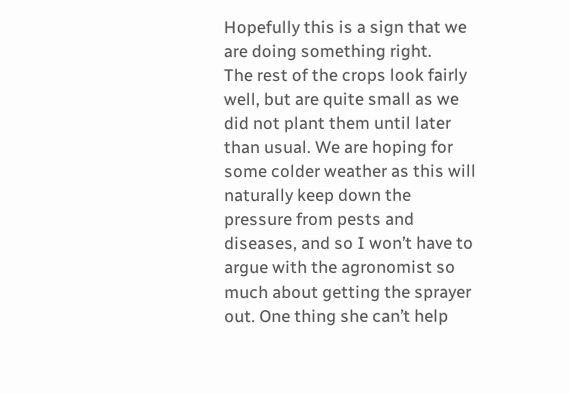Hopefully this is a sign that we are doing something right.
The rest of the crops look fairly well, but are quite small as we did not plant them until later than usual. We are hoping for some colder weather as this will naturally keep down the pressure from pests and diseases, and so I won’t have to argue with the agronomist so much about getting the sprayer out. One thing she can’t help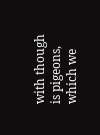with though is pigeons, which we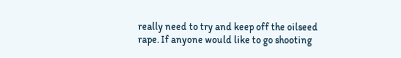really need to try and keep off the oilseed rape. If anyone would like to go shooting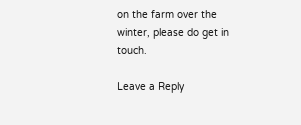on the farm over the winter, please do get in touch.

Leave a Reply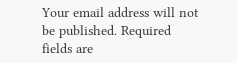Your email address will not be published. Required fields are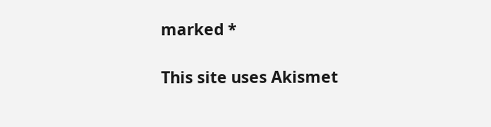marked *

This site uses Akismet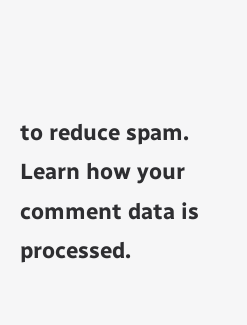to reduce spam. Learn how your comment data is processed.